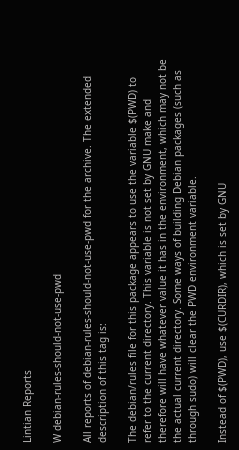Lintian Reports

W debian-rules-should-not-use-pwd

All reports of debian-rules-should-not-use-pwd for the archive. The extended description of this tag is:

The debian/rules file for this package appears to use the variable $(PWD) to refer to the current directory. This variable is not set by GNU make and therefore will have whatever value it has in the environment, which may not be the actual current directory. Some ways of building Debian packages (such as through sudo) will clear the PWD environment variable.

Instead of $(PWD), use $(CURDIR), which is set by GNU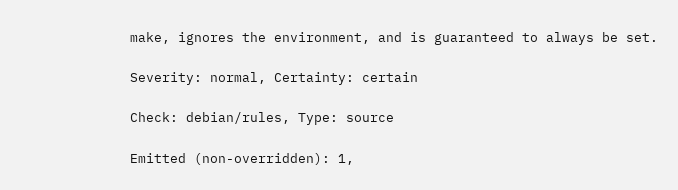make, ignores the environment, and is guaranteed to always be set.

Severity: normal, Certainty: certain

Check: debian/rules, Type: source

Emitted (non-overridden): 1,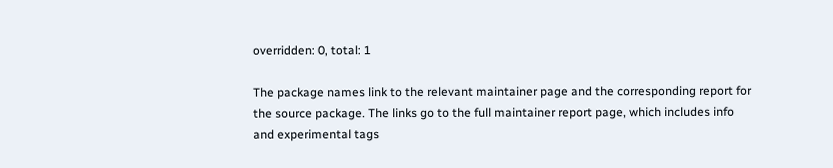overridden: 0, total: 1

The package names link to the relevant maintainer page and the corresponding report for the source package. The links go to the full maintainer report page, which includes info and experimental tags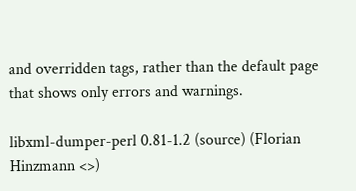and overridden tags, rather than the default page that shows only errors and warnings.

libxml-dumper-perl 0.81-1.2 (source) (Florian Hinzmann <>)